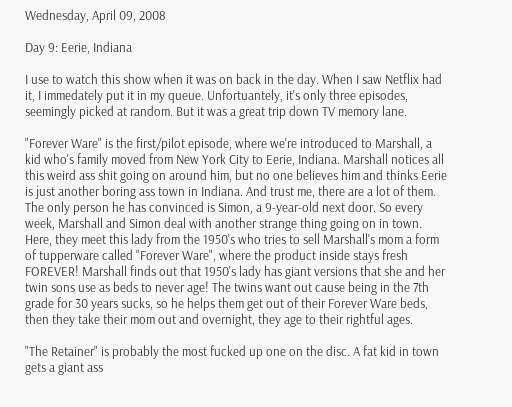Wednesday, April 09, 2008

Day 9: Eerie, Indiana

I use to watch this show when it was on back in the day. When I saw Netflix had it, I immedately put it in my queue. Unfortuantely, it's only three episodes, seemingly picked at random. But it was a great trip down TV memory lane.

"Forever Ware" is the first/pilot episode, where we're introduced to Marshall, a kid who's family moved from New York City to Eerie, Indiana. Marshall notices all this weird ass shit going on around him, but no one believes him and thinks Eerie is just another boring ass town in Indiana. And trust me, there are a lot of them. The only person he has convinced is Simon, a 9-year-old next door. So every week, Marshall and Simon deal with another strange thing going on in town. Here, they meet this lady from the 1950's who tries to sell Marshall's mom a form of tupperware called "Forever Ware", where the product inside stays fresh FOREVER! Marshall finds out that 1950's lady has giant versions that she and her twin sons use as beds to never age! The twins want out cause being in the 7th grade for 30 years sucks, so he helps them get out of their Forever Ware beds, then they take their mom out and overnight, they age to their rightful ages.

"The Retainer" is probably the most fucked up one on the disc. A fat kid in town gets a giant ass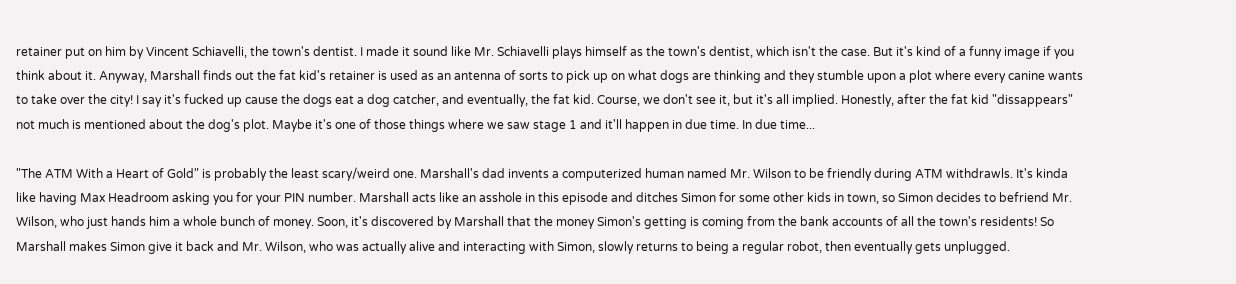retainer put on him by Vincent Schiavelli, the town's dentist. I made it sound like Mr. Schiavelli plays himself as the town's dentist, which isn't the case. But it's kind of a funny image if you think about it. Anyway, Marshall finds out the fat kid's retainer is used as an antenna of sorts to pick up on what dogs are thinking and they stumble upon a plot where every canine wants to take over the city! I say it's fucked up cause the dogs eat a dog catcher, and eventually, the fat kid. Course, we don't see it, but it's all implied. Honestly, after the fat kid "dissappears" not much is mentioned about the dog's plot. Maybe it's one of those things where we saw stage 1 and it'll happen in due time. In due time...

"The ATM With a Heart of Gold" is probably the least scary/weird one. Marshall's dad invents a computerized human named Mr. Wilson to be friendly during ATM withdrawls. It's kinda like having Max Headroom asking you for your PIN number. Marshall acts like an asshole in this episode and ditches Simon for some other kids in town, so Simon decides to befriend Mr. Wilson, who just hands him a whole bunch of money. Soon, it's discovered by Marshall that the money Simon's getting is coming from the bank accounts of all the town's residents! So Marshall makes Simon give it back and Mr. Wilson, who was actually alive and interacting with Simon, slowly returns to being a regular robot, then eventually gets unplugged.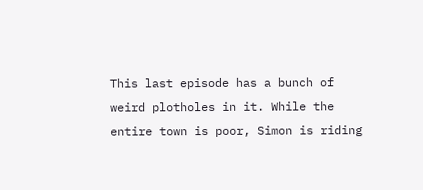This last episode has a bunch of weird plotholes in it. While the entire town is poor, Simon is riding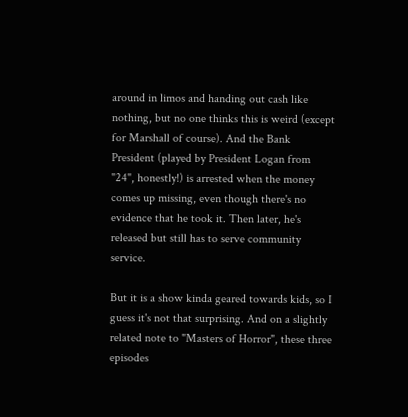around in limos and handing out cash like nothing, but no one thinks this is weird (except for Marshall of course). And the Bank President (played by President Logan from "24", honestly!) is arrested when the money comes up missing, even though there's no evidence that he took it. Then later, he's released but still has to serve community service.

But it is a show kinda geared towards kids, so I guess it's not that surprising. And on a slightly related note to "Masters of Horror", these three episodes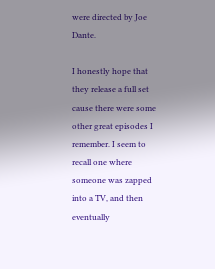were directed by Joe Dante.

I honestly hope that they release a full set cause there were some other great episodes I remember. I seem to recall one where someone was zapped into a TV, and then eventually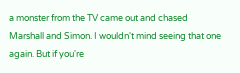a monster from the TV came out and chased Marshall and Simon. I wouldn't mind seeing that one again. But if you're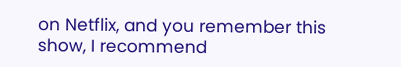on Netflix, and you remember this show, I recommend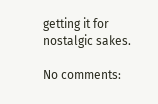getting it for nostalgic sakes.

No comments: